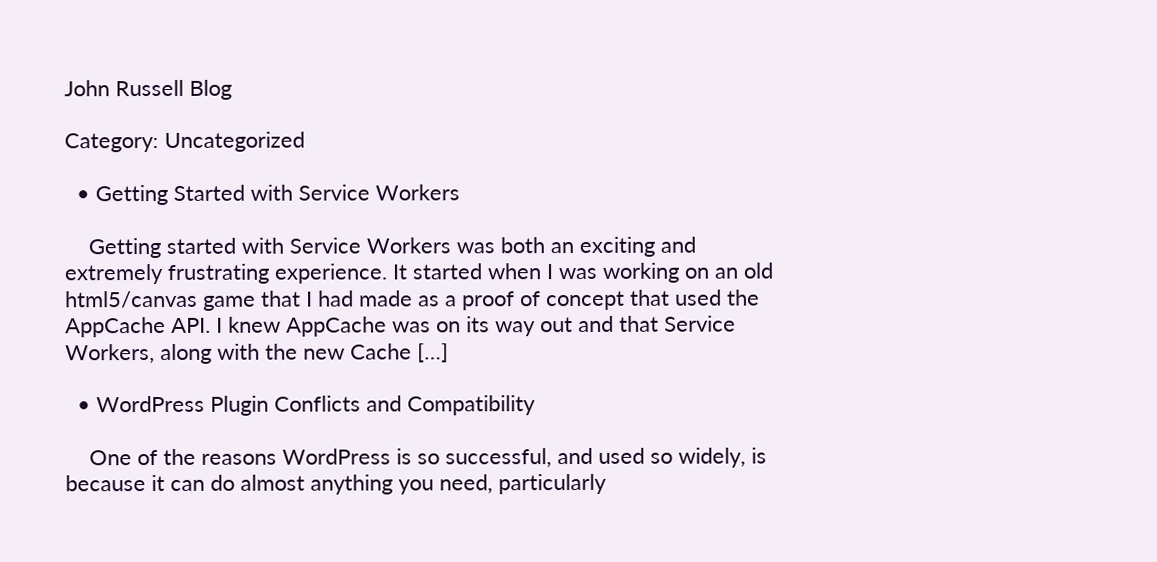John Russell Blog

Category: Uncategorized

  • Getting Started with Service Workers

    Getting started with Service Workers was both an exciting and extremely frustrating experience. It started when I was working on an old html5/canvas game that I had made as a proof of concept that used the AppCache API. I knew AppCache was on its way out and that Service Workers, along with the new Cache […]

  • WordPress Plugin Conflicts and Compatibility

    One of the reasons WordPress is so successful, and used so widely, is because it can do almost anything you need, particularly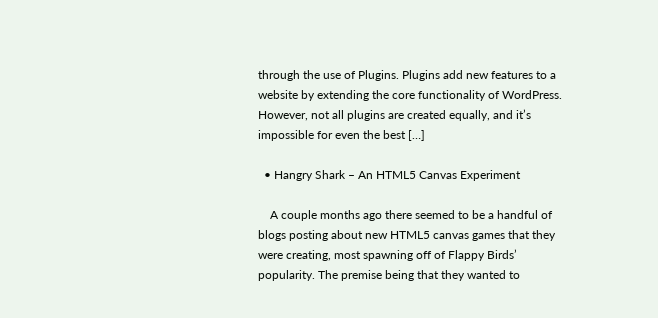through the use of Plugins. Plugins add new features to a website by extending the core functionality of WordPress. However, not all plugins are created equally, and it’s impossible for even the best […]

  • Hangry Shark – An HTML5 Canvas Experiment

    A couple months ago there seemed to be a handful of blogs posting about new HTML5 canvas games that they were creating, most spawning off of Flappy Birds’ popularity. The premise being that they wanted to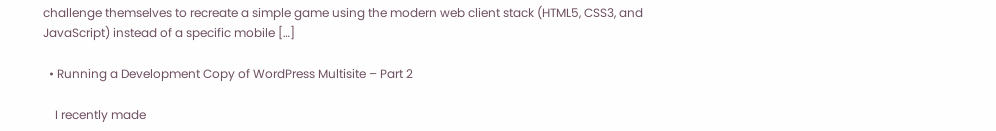challenge themselves to recreate a simple game using the modern web client stack (HTML5, CSS3, and JavaScript) instead of a specific mobile […]

  • Running a Development Copy of WordPress Multisite – Part 2

    I recently made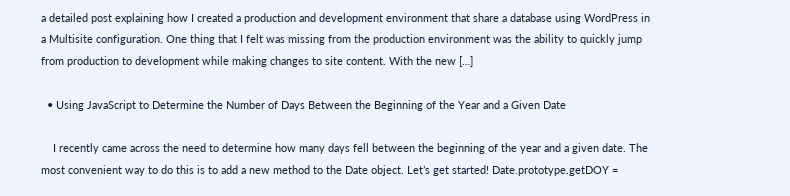a detailed post explaining how I created a production and development environment that share a database using WordPress in a Multisite configuration. One thing that I felt was missing from the production environment was the ability to quickly jump from production to development while making changes to site content. With the new […]

  • Using JavaScript to Determine the Number of Days Between the Beginning of the Year and a Given Date

    I recently came across the need to determine how many days fell between the beginning of the year and a given date. The most convenient way to do this is to add a new method to the Date object. Let’s get started! Date.prototype.getDOY =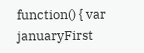function() { var januaryFirst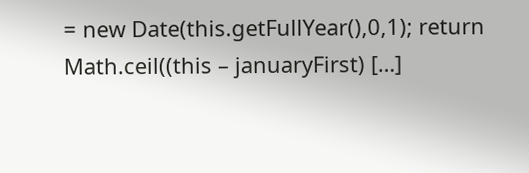= new Date(this.getFullYear(),0,1); return Math.ceil((this – januaryFirst) […]